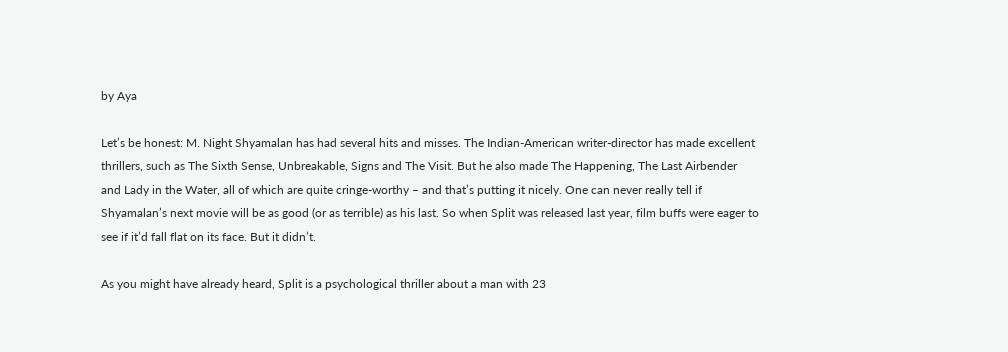by Aya

Let’s be honest: M. Night Shyamalan has had several hits and misses. The Indian-American writer-director has made excellent thrillers, such as The Sixth Sense, Unbreakable, Signs and The Visit. But he also made The Happening, The Last Airbender and Lady in the Water, all of which are quite cringe-worthy – and that’s putting it nicely. One can never really tell if Shyamalan’s next movie will be as good (or as terrible) as his last. So when Split was released last year, film buffs were eager to see if it’d fall flat on its face. But it didn’t.

As you might have already heard, Split is a psychological thriller about a man with 23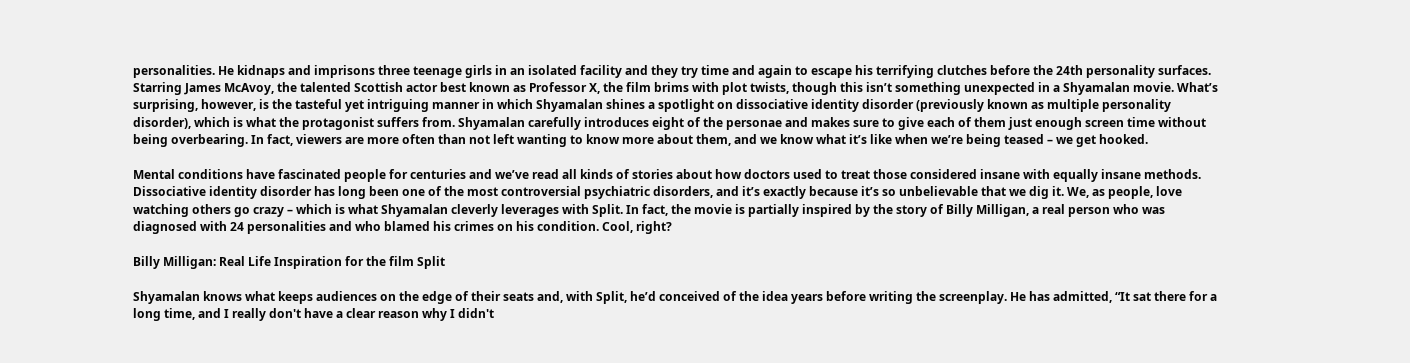personalities. He kidnaps and imprisons three teenage girls in an isolated facility and they try time and again to escape his terrifying clutches before the 24th personality surfaces. Starring James McAvoy, the talented Scottish actor best known as Professor X, the film brims with plot twists, though this isn’t something unexpected in a Shyamalan movie. What’s surprising, however, is the tasteful yet intriguing manner in which Shyamalan shines a spotlight on dissociative identity disorder (previously known as multiple personality disorder), which is what the protagonist suffers from. Shyamalan carefully introduces eight of the personae and makes sure to give each of them just enough screen time without being overbearing. In fact, viewers are more often than not left wanting to know more about them, and we know what it’s like when we’re being teased – we get hooked.

Mental conditions have fascinated people for centuries and we’ve read all kinds of stories about how doctors used to treat those considered insane with equally insane methods. Dissociative identity disorder has long been one of the most controversial psychiatric disorders, and it’s exactly because it’s so unbelievable that we dig it. We, as people, love watching others go crazy – which is what Shyamalan cleverly leverages with Split. In fact, the movie is partially inspired by the story of Billy Milligan, a real person who was diagnosed with 24 personalities and who blamed his crimes on his condition. Cool, right?

Billy Milligan: Real Life Inspiration for the film Split

Shyamalan knows what keeps audiences on the edge of their seats and, with Split, he’d conceived of the idea years before writing the screenplay. He has admitted, “It sat there for a long time, and I really don't have a clear reason why I didn't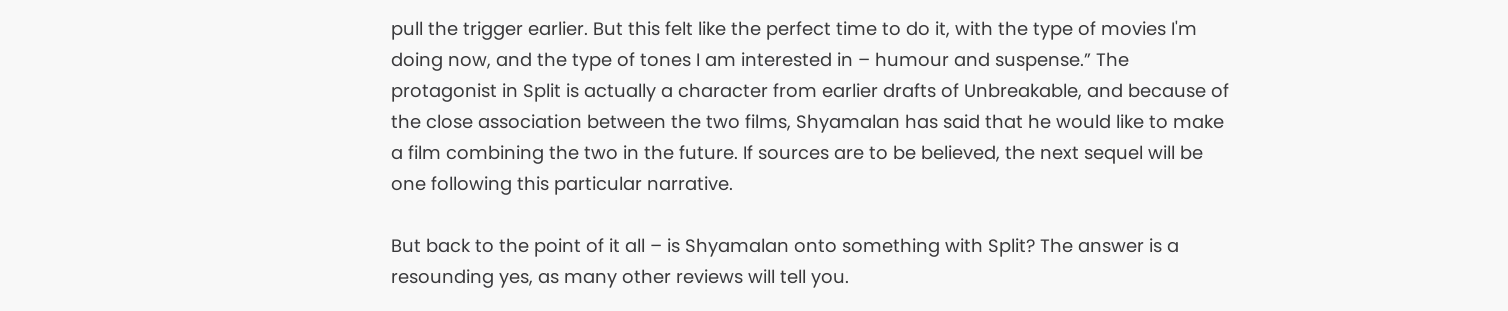pull the trigger earlier. But this felt like the perfect time to do it, with the type of movies I'm doing now, and the type of tones I am interested in – humour and suspense.” The protagonist in Split is actually a character from earlier drafts of Unbreakable, and because of the close association between the two films, Shyamalan has said that he would like to make a film combining the two in the future. If sources are to be believed, the next sequel will be one following this particular narrative.

But back to the point of it all – is Shyamalan onto something with Split? The answer is a resounding yes, as many other reviews will tell you.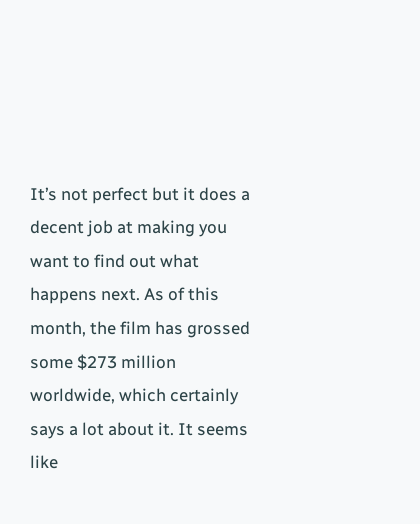It’s not perfect but it does a decent job at making you want to find out what happens next. As of this month, the film has grossed some $273 million worldwide, which certainly says a lot about it. It seems like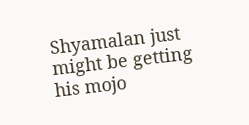Shyamalan just might be getting his mojo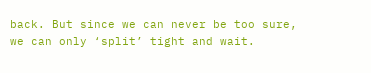back. But since we can never be too sure, we can only ‘split’ tight and wait.